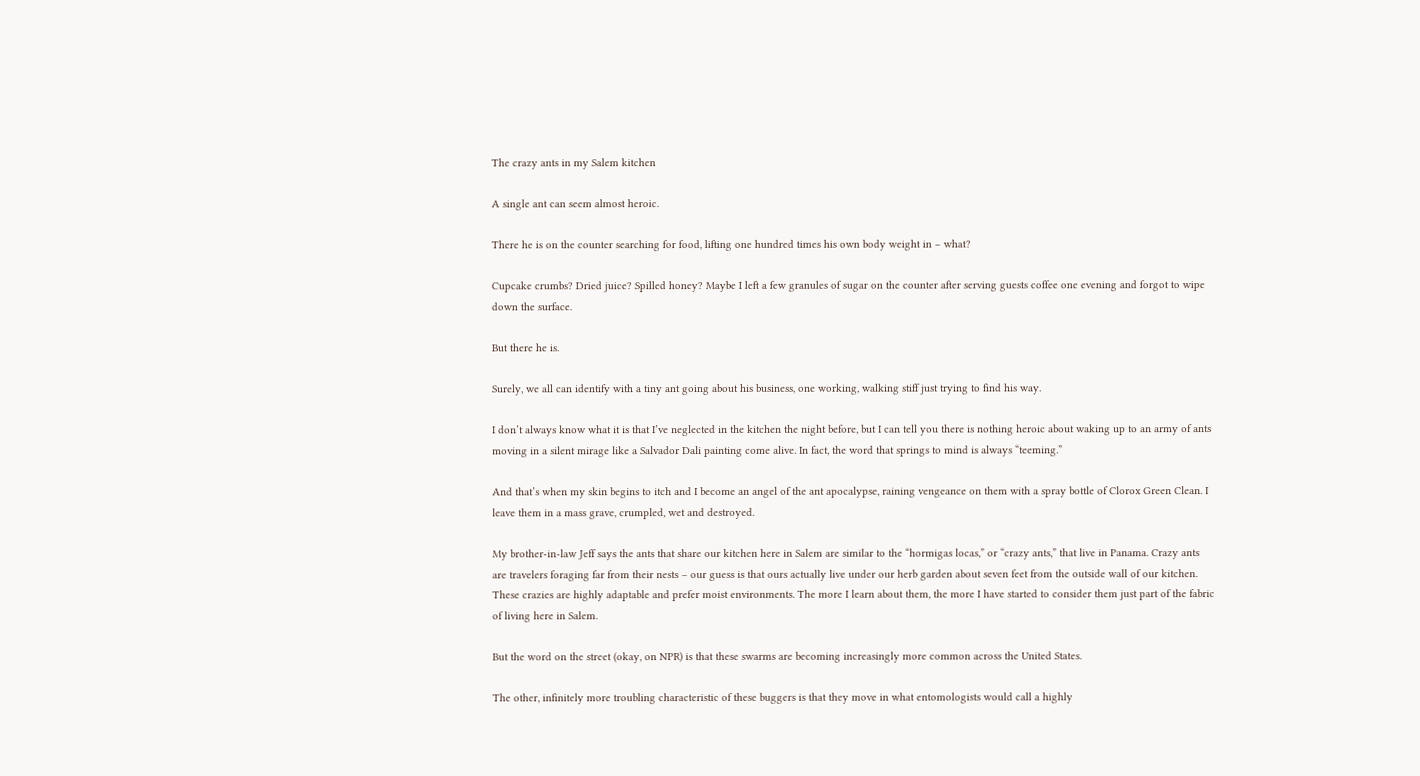The crazy ants in my Salem kitchen

A single ant can seem almost heroic.

There he is on the counter searching for food, lifting one hundred times his own body weight in – what?

Cupcake crumbs? Dried juice? Spilled honey? Maybe I left a few granules of sugar on the counter after serving guests coffee one evening and forgot to wipe down the surface.

But there he is.

Surely, we all can identify with a tiny ant going about his business, one working, walking stiff just trying to find his way.

I don’t always know what it is that I’ve neglected in the kitchen the night before, but I can tell you there is nothing heroic about waking up to an army of ants moving in a silent mirage like a Salvador Dali painting come alive. In fact, the word that springs to mind is always “teeming.”

And that’s when my skin begins to itch and I become an angel of the ant apocalypse, raining vengeance on them with a spray bottle of Clorox Green Clean. I leave them in a mass grave, crumpled, wet and destroyed.

My brother-in-law Jeff says the ants that share our kitchen here in Salem are similar to the “hormigas locas,” or “crazy ants,” that live in Panama. Crazy ants are travelers foraging far from their nests – our guess is that ours actually live under our herb garden about seven feet from the outside wall of our kitchen.  These crazies are highly adaptable and prefer moist environments. The more I learn about them, the more I have started to consider them just part of the fabric of living here in Salem.

But the word on the street (okay, on NPR) is that these swarms are becoming increasingly more common across the United States.

The other, infinitely more troubling characteristic of these buggers is that they move in what entomologists would call a highly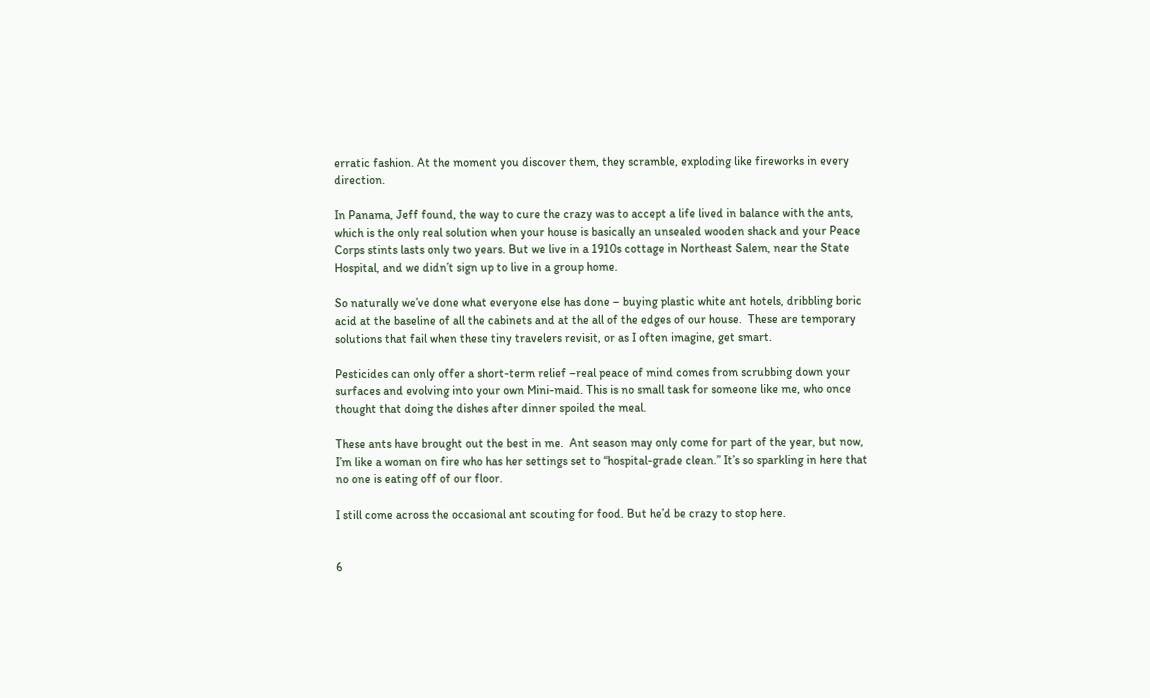erratic fashion. At the moment you discover them, they scramble, exploding like fireworks in every direction.

In Panama, Jeff found, the way to cure the crazy was to accept a life lived in balance with the ants, which is the only real solution when your house is basically an unsealed wooden shack and your Peace Corps stints lasts only two years. But we live in a 1910s cottage in Northeast Salem, near the State Hospital, and we didn’t sign up to live in a group home.

So naturally we’ve done what everyone else has done – buying plastic white ant hotels, dribbling boric acid at the baseline of all the cabinets and at the all of the edges of our house.  These are temporary solutions that fail when these tiny travelers revisit, or as I often imagine, get smart.

Pesticides can only offer a short-term relief –real peace of mind comes from scrubbing down your surfaces and evolving into your own Mini-maid. This is no small task for someone like me, who once thought that doing the dishes after dinner spoiled the meal.

These ants have brought out the best in me.  Ant season may only come for part of the year, but now, I’m like a woman on fire who has her settings set to “hospital-grade clean.” It’s so sparkling in here that no one is eating off of our floor.

I still come across the occasional ant scouting for food. But he’d be crazy to stop here.


6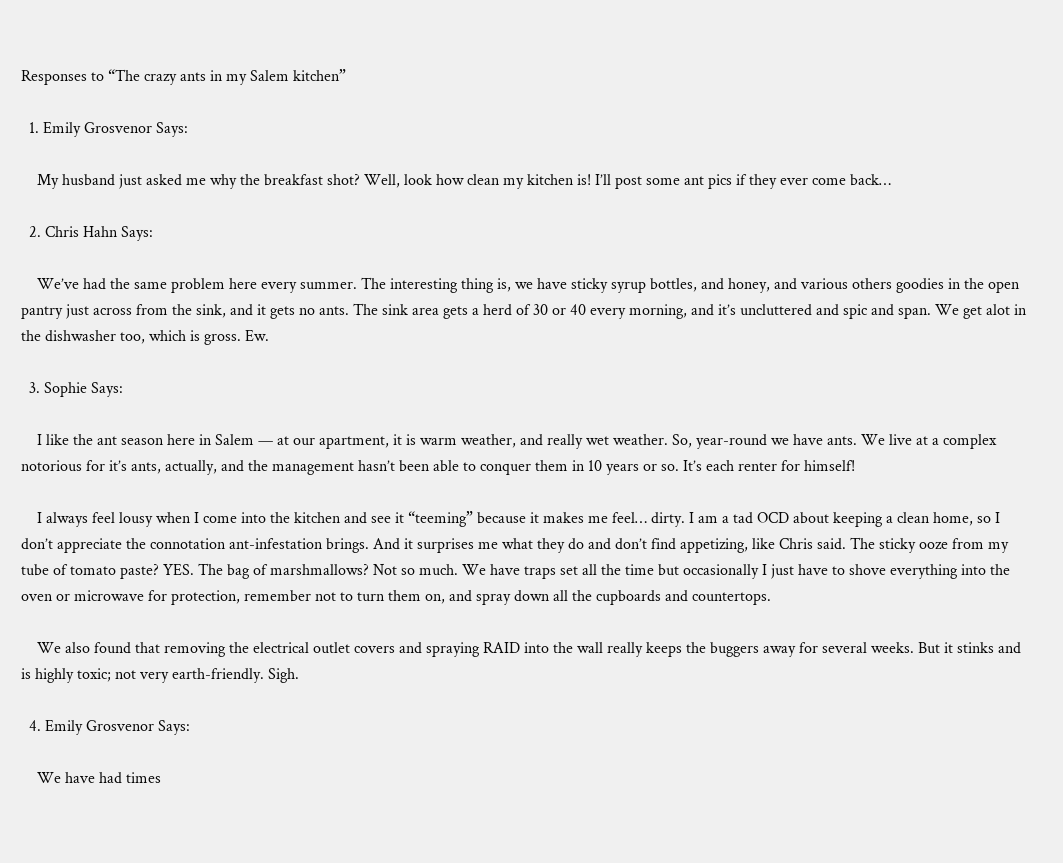Responses to “The crazy ants in my Salem kitchen”

  1. Emily Grosvenor Says:

    My husband just asked me why the breakfast shot? Well, look how clean my kitchen is! I’ll post some ant pics if they ever come back…

  2. Chris Hahn Says:

    We’ve had the same problem here every summer. The interesting thing is, we have sticky syrup bottles, and honey, and various others goodies in the open pantry just across from the sink, and it gets no ants. The sink area gets a herd of 30 or 40 every morning, and it’s uncluttered and spic and span. We get alot in the dishwasher too, which is gross. Ew.

  3. Sophie Says:

    I like the ant season here in Salem — at our apartment, it is warm weather, and really wet weather. So, year-round we have ants. We live at a complex notorious for it’s ants, actually, and the management hasn’t been able to conquer them in 10 years or so. It’s each renter for himself!

    I always feel lousy when I come into the kitchen and see it “teeming” because it makes me feel… dirty. I am a tad OCD about keeping a clean home, so I don’t appreciate the connotation ant-infestation brings. And it surprises me what they do and don’t find appetizing, like Chris said. The sticky ooze from my tube of tomato paste? YES. The bag of marshmallows? Not so much. We have traps set all the time but occasionally I just have to shove everything into the oven or microwave for protection, remember not to turn them on, and spray down all the cupboards and countertops.

    We also found that removing the electrical outlet covers and spraying RAID into the wall really keeps the buggers away for several weeks. But it stinks and is highly toxic; not very earth-friendly. Sigh.

  4. Emily Grosvenor Says:

    We have had times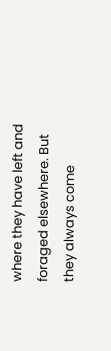where they have left and foraged elsewhere. But they always come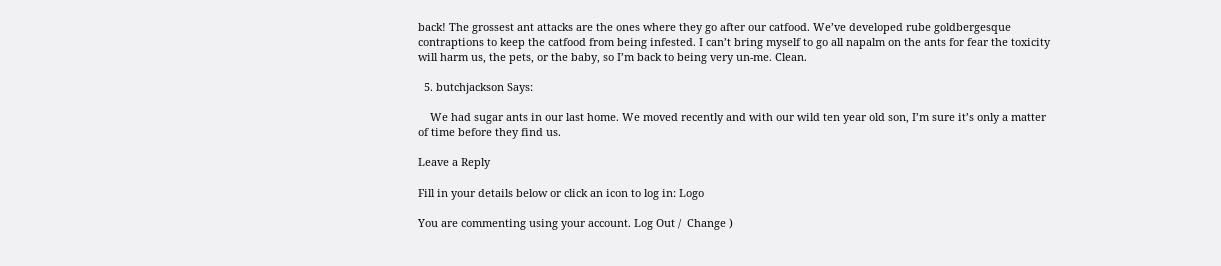back! The grossest ant attacks are the ones where they go after our catfood. We’ve developed rube goldbergesque contraptions to keep the catfood from being infested. I can’t bring myself to go all napalm on the ants for fear the toxicity will harm us, the pets, or the baby, so I’m back to being very un-me. Clean.

  5. butchjackson Says:

    We had sugar ants in our last home. We moved recently and with our wild ten year old son, I’m sure it’s only a matter of time before they find us.

Leave a Reply

Fill in your details below or click an icon to log in: Logo

You are commenting using your account. Log Out /  Change )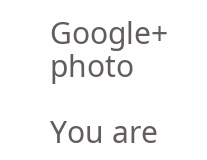Google+ photo

You are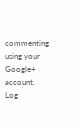commenting using your Google+ account. Log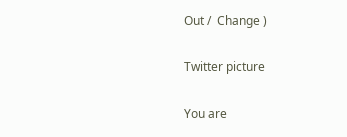Out /  Change )

Twitter picture

You are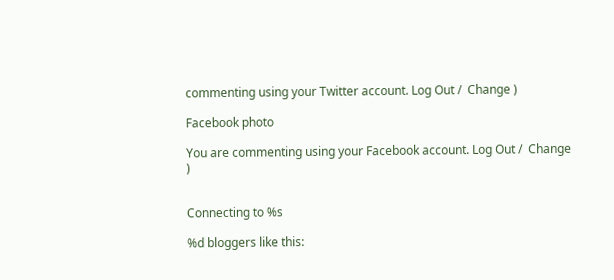commenting using your Twitter account. Log Out /  Change )

Facebook photo

You are commenting using your Facebook account. Log Out /  Change )


Connecting to %s

%d bloggers like this: